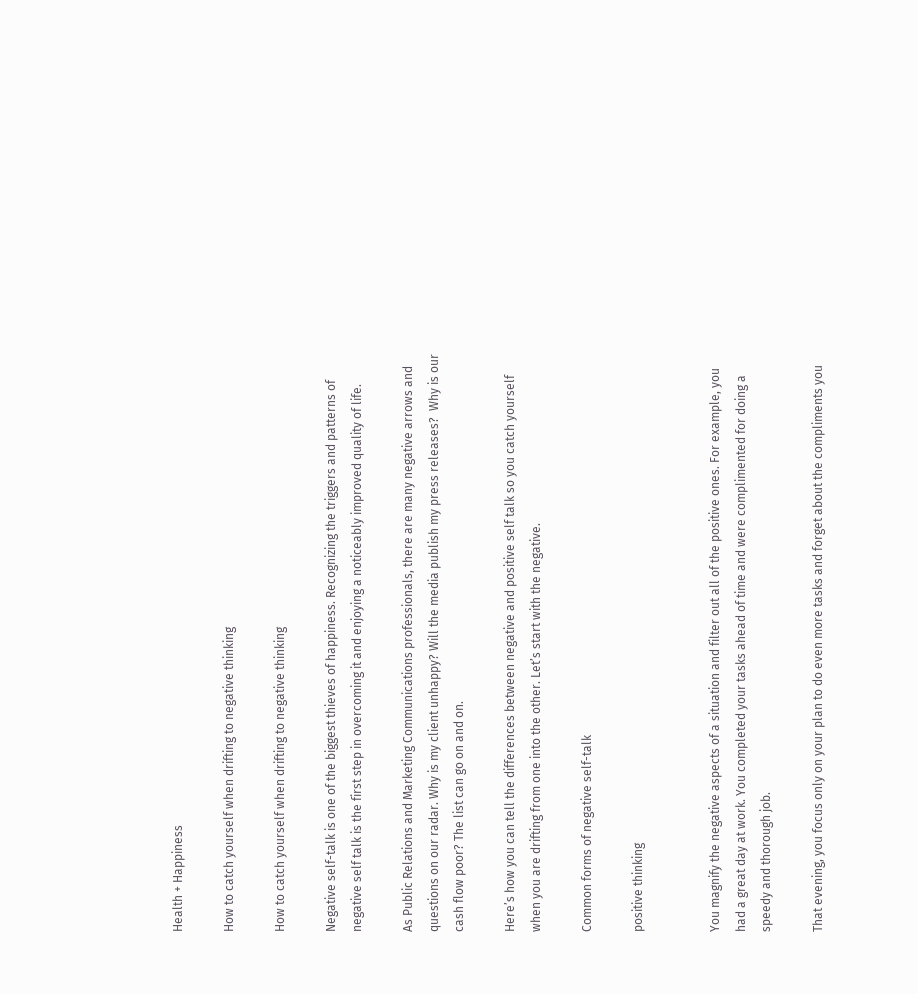Health + Happiness

How to catch yourself when drifting to negative thinking

How to catch yourself when drifting to negative thinking

Negative self-talk is one of the biggest thieves of happiness. Recognizing the triggers and patterns of negative self talk is the first step in overcoming it and enjoying a noticeably improved quality of life.

As Public Relations and Marketing Communications professionals, there are many negative arrows and questions on our radar. Why is my client unhappy? Will the media publish my press releases?  Why is our cash flow poor? The list can go on and on.

Here’s how you can tell the differences between negative and positive self talk so you catch yourself when you are drifting from one into the other. Let’s start with the negative.

Common forms of negative self-talk

positive thinking


You magnify the negative aspects of a situation and filter out all of the positive ones. For example, you had a great day at work. You completed your tasks ahead of time and were complimented for doing a speedy and thorough job.

That evening, you focus only on your plan to do even more tasks and forget about the compliments you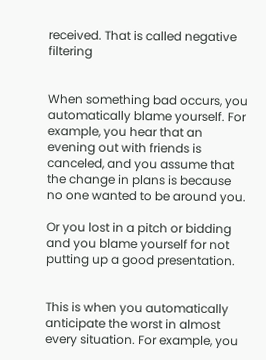received. That is called negative filtering


When something bad occurs, you automatically blame yourself. For example, you hear that an evening out with friends is canceled, and you assume that the change in plans is because no one wanted to be around you.

Or you lost in a pitch or bidding and you blame yourself for not putting up a good presentation.


This is when you automatically anticipate the worst in almost every situation. For example, you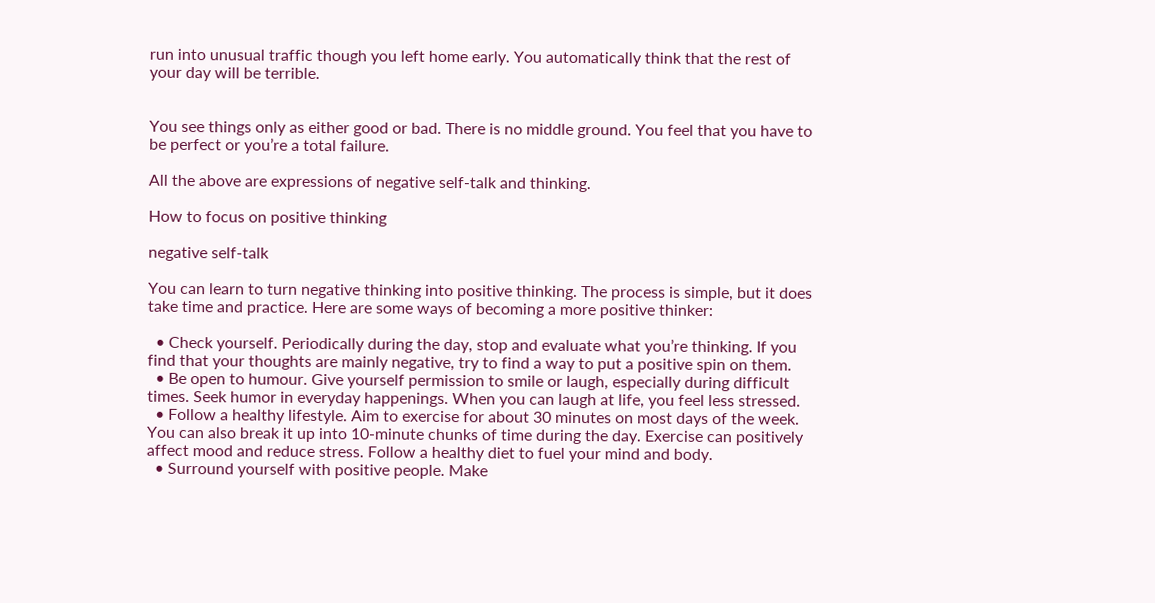run into unusual traffic though you left home early. You automatically think that the rest of your day will be terrible.


You see things only as either good or bad. There is no middle ground. You feel that you have to be perfect or you’re a total failure.

All the above are expressions of negative self-talk and thinking.

How to focus on positive thinking

negative self-talk

You can learn to turn negative thinking into positive thinking. The process is simple, but it does take time and practice. Here are some ways of becoming a more positive thinker:

  • Check yourself. Periodically during the day, stop and evaluate what you’re thinking. If you find that your thoughts are mainly negative, try to find a way to put a positive spin on them.
  • Be open to humour. Give yourself permission to smile or laugh, especially during difficult times. Seek humor in everyday happenings. When you can laugh at life, you feel less stressed.
  • Follow a healthy lifestyle. Aim to exercise for about 30 minutes on most days of the week. You can also break it up into 10-minute chunks of time during the day. Exercise can positively affect mood and reduce stress. Follow a healthy diet to fuel your mind and body.
  • Surround yourself with positive people. Make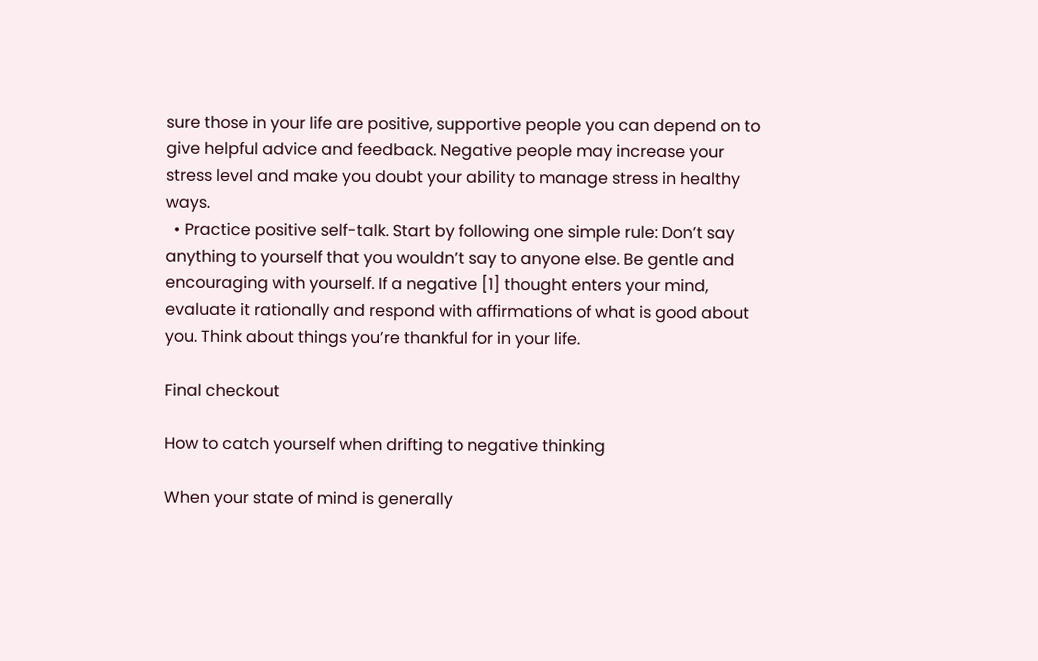sure those in your life are positive, supportive people you can depend on to give helpful advice and feedback. Negative people may increase your stress level and make you doubt your ability to manage stress in healthy ways.
  • Practice positive self-talk. Start by following one simple rule: Don’t say anything to yourself that you wouldn’t say to anyone else. Be gentle and encouraging with yourself. If a negative [1] thought enters your mind, evaluate it rationally and respond with affirmations of what is good about you. Think about things you’re thankful for in your life.

Final checkout

How to catch yourself when drifting to negative thinking

When your state of mind is generally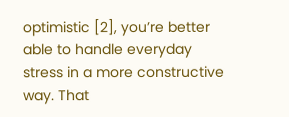optimistic [2], you’re better able to handle everyday stress in a more constructive way. That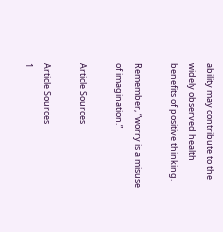ability may contribute to the widely observed health benefits of positive thinking.

Remember, “worry is a misuse of imagination.”

Article Sources

Article Sources
1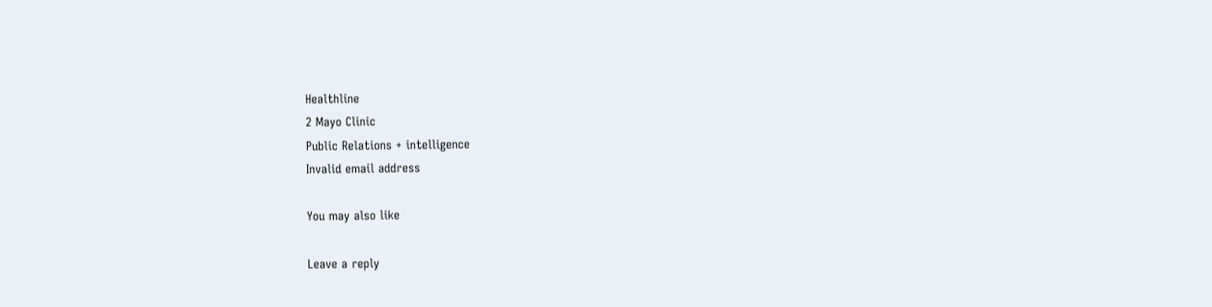Healthline
2 Mayo Clinic
Public Relations + intelligence
Invalid email address

You may also like

Leave a reply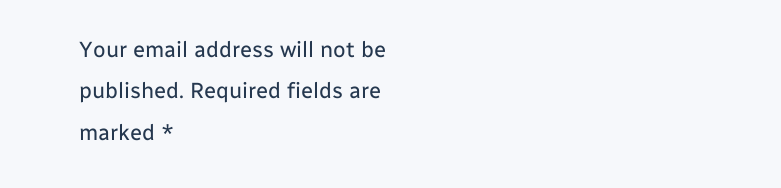Your email address will not be published. Required fields are marked *